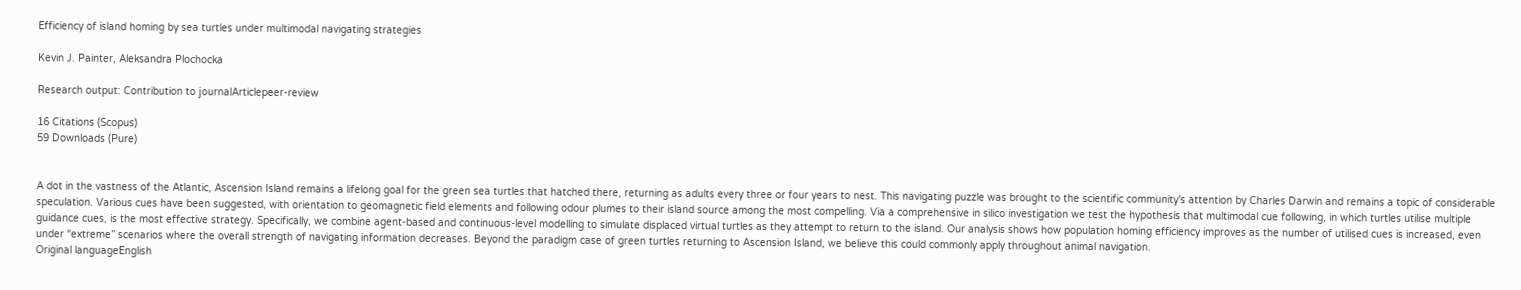Efficiency of island homing by sea turtles under multimodal navigating strategies

Kevin J. Painter, Aleksandra Plochocka

Research output: Contribution to journalArticlepeer-review

16 Citations (Scopus)
59 Downloads (Pure)


A dot in the vastness of the Atlantic, Ascension Island remains a lifelong goal for the green sea turtles that hatched there, returning as adults every three or four years to nest. This navigating puzzle was brought to the scientific community's attention by Charles Darwin and remains a topic of considerable speculation. Various cues have been suggested, with orientation to geomagnetic field elements and following odour plumes to their island source among the most compelling. Via a comprehensive in silico investigation we test the hypothesis that multimodal cue following, in which turtles utilise multiple guidance cues, is the most effective strategy. Specifically, we combine agent-based and continuous-level modelling to simulate displaced virtual turtles as they attempt to return to the island. Our analysis shows how population homing efficiency improves as the number of utilised cues is increased, even under “extreme” scenarios where the overall strength of navigating information decreases. Beyond the paradigm case of green turtles returning to Ascension Island, we believe this could commonly apply throughout animal navigation.
Original languageEnglish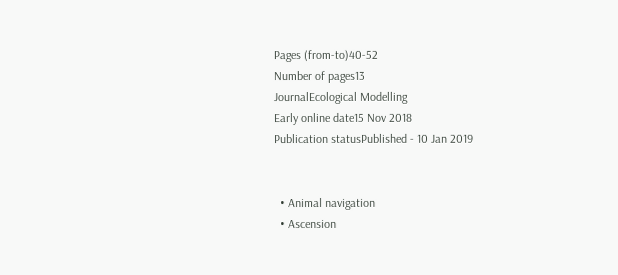Pages (from-to)40-52
Number of pages13
JournalEcological Modelling
Early online date15 Nov 2018
Publication statusPublished - 10 Jan 2019


  • Animal navigation
  • Ascension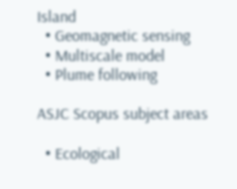Island
  • Geomagnetic sensing
  • Multiscale model
  • Plume following

ASJC Scopus subject areas

  • Ecological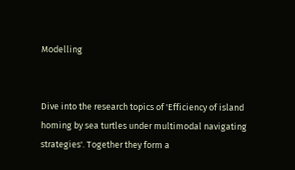Modelling


Dive into the research topics of 'Efficiency of island homing by sea turtles under multimodal navigating strategies'. Together they form a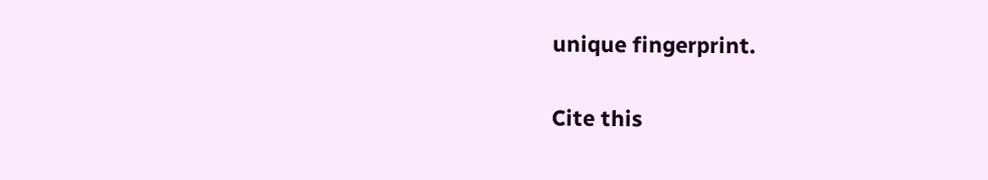unique fingerprint.

Cite this